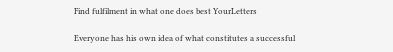Find fulfilment in what one does best YourLetters

Everyone has his own idea of what constitutes a successful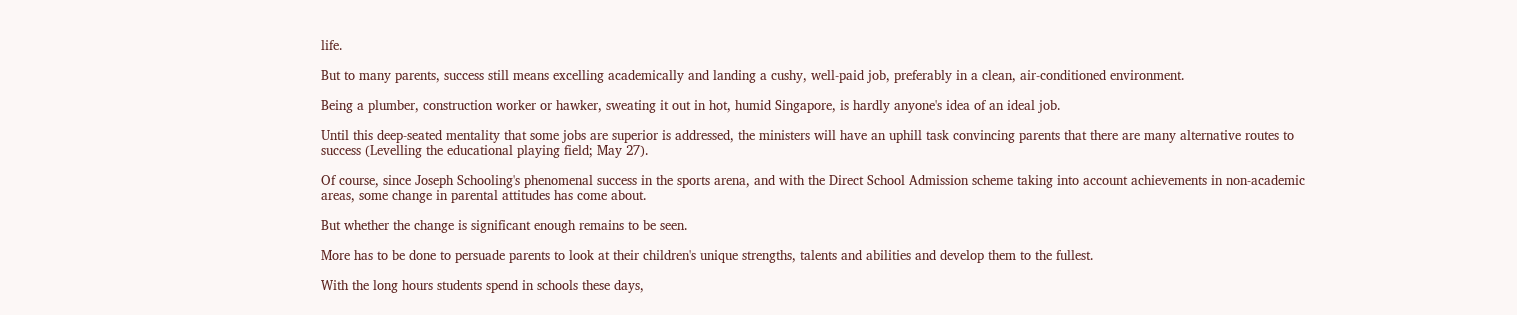life.

But to many parents, success still means excelling academically and landing a cushy, well-paid job, preferably in a clean, air-conditioned environment.

Being a plumber, construction worker or hawker, sweating it out in hot, humid Singapore, is hardly anyone's idea of an ideal job.

Until this deep-seated mentality that some jobs are superior is addressed, the ministers will have an uphill task convincing parents that there are many alternative routes to success (Levelling the educational playing field; May 27).

Of course, since Joseph Schooling's phenomenal success in the sports arena, and with the Direct School Admission scheme taking into account achievements in non-academic areas, some change in parental attitudes has come about.

But whether the change is significant enough remains to be seen.

More has to be done to persuade parents to look at their children's unique strengths, talents and abilities and develop them to the fullest.

With the long hours students spend in schools these days,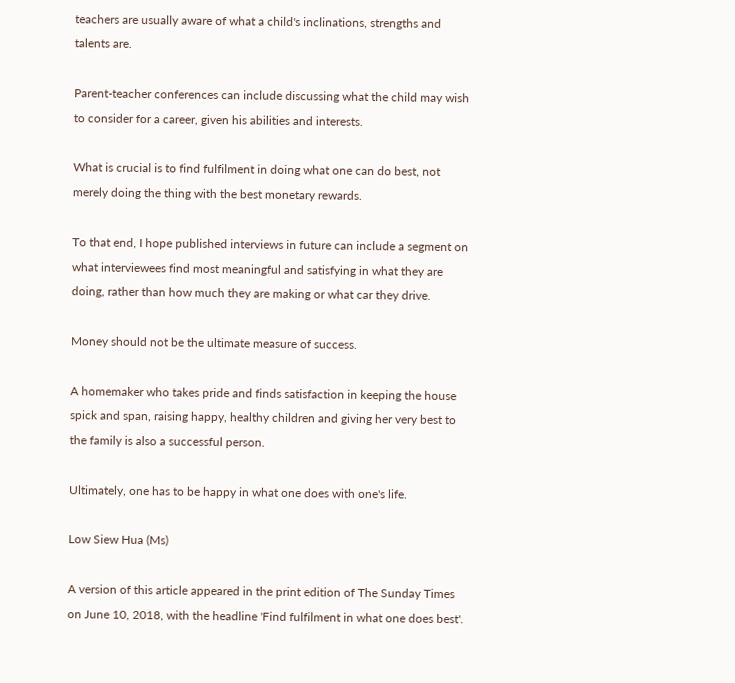teachers are usually aware of what a child's inclinations, strengths and talents are.

Parent-teacher conferences can include discussing what the child may wish to consider for a career, given his abilities and interests.

What is crucial is to find fulfilment in doing what one can do best, not merely doing the thing with the best monetary rewards.

To that end, I hope published interviews in future can include a segment on what interviewees find most meaningful and satisfying in what they are doing, rather than how much they are making or what car they drive.

Money should not be the ultimate measure of success.

A homemaker who takes pride and finds satisfaction in keeping the house spick and span, raising happy, healthy children and giving her very best to the family is also a successful person.

Ultimately, one has to be happy in what one does with one's life.

Low Siew Hua (Ms)

A version of this article appeared in the print edition of The Sunday Times on June 10, 2018, with the headline 'Find fulfilment in what one does best'.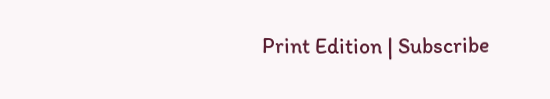Print Edition | Subscribe